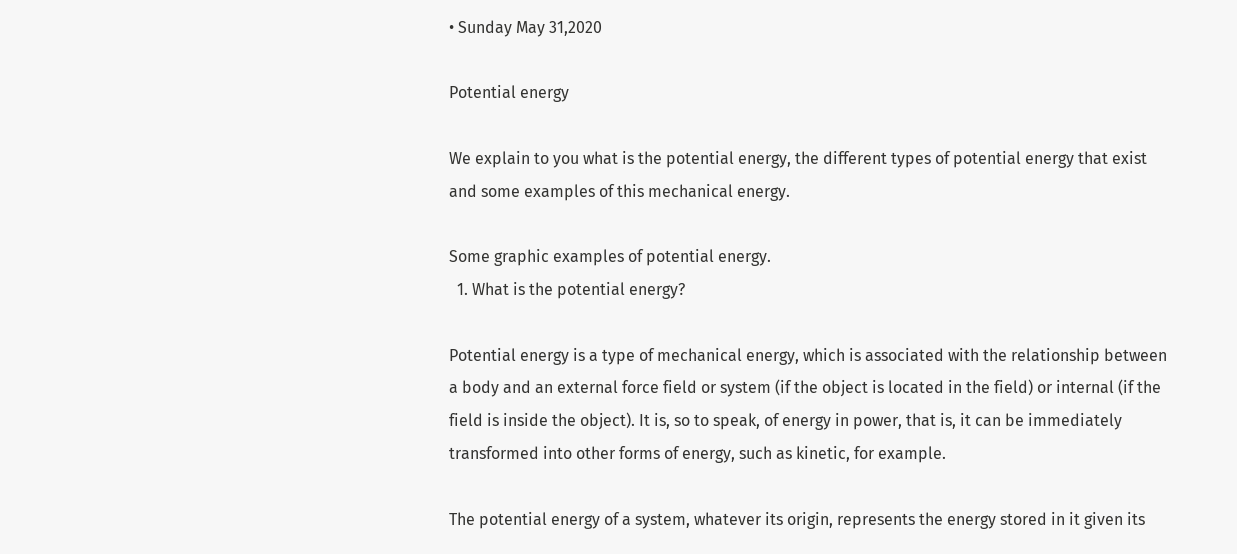• Sunday May 31,2020

Potential energy

We explain to you what is the potential energy, the different types of potential energy that exist and some examples of this mechanical energy.

Some graphic examples of potential energy.
  1. What is the potential energy?

Potential energy is a type of mechanical energy, which is associated with the relationship between a body and an external force field or system (if the object is located in the field) or internal (if the field is inside the object). It is, so to speak, of energy in power, that is, it can be immediately transformed into other forms of energy, such as kinetic, for example.

The potential energy of a system, whatever its origin, represents the energy stored in it given its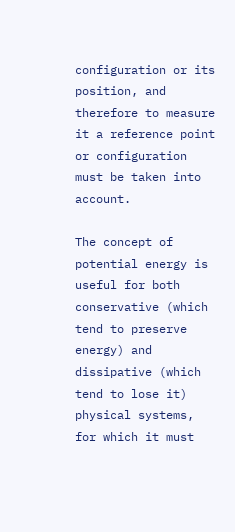configuration or its position, and therefore to measure it a reference point or configuration must be taken into account.

The concept of potential energy is useful for both conservative (which tend to preserve energy) and dissipative (which tend to lose it) physical systems, for which it must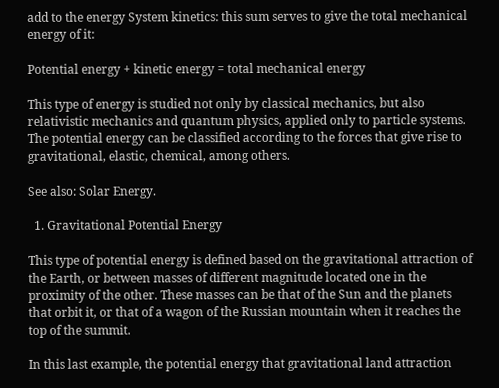add to the energy System kinetics: this sum serves to give the total mechanical energy of it:

Potential energy + kinetic energy = total mechanical energy

This type of energy is studied not only by classical mechanics, but also relativistic mechanics and quantum physics, applied only to particle systems. The potential energy can be classified according to the forces that give rise to gravitational, elastic, chemical, among others.

See also: Solar Energy.

  1. Gravitational Potential Energy

This type of potential energy is defined based on the gravitational attraction of the Earth, or between masses of different magnitude located one in the proximity of the other. These masses can be that of the Sun and the planets that orbit it, or that of a wagon of the Russian mountain when it reaches the top of the summit.

In this last example, the potential energy that gravitational land attraction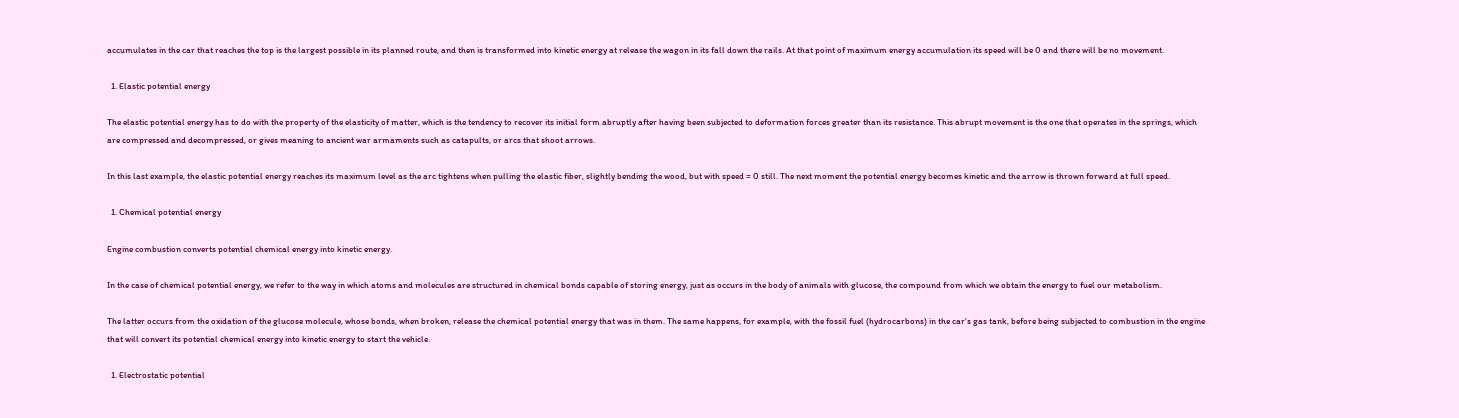accumulates in the car that reaches the top is the largest possible in its planned route, and then is transformed into kinetic energy at release the wagon in its fall down the rails. At that point of maximum energy accumulation its speed will be 0 and there will be no movement.

  1. Elastic potential energy

The elastic potential energy has to do with the property of the elasticity of matter, which is the tendency to recover its initial form abruptly after having been subjected to deformation forces greater than its resistance. This abrupt movement is the one that operates in the springs, which are compressed and decompressed, or gives meaning to ancient war armaments such as catapults, or arcs that shoot arrows.

In this last example, the elastic potential energy reaches its maximum level as the arc tightens when pulling the elastic fiber, slightly bending the wood, but with speed = 0 still. The next moment the potential energy becomes kinetic and the arrow is thrown forward at full speed.

  1. Chemical potential energy

Engine combustion converts potential chemical energy into kinetic energy.

In the case of chemical potential energy, we refer to the way in which atoms and molecules are structured in chemical bonds capable of storing energy, just as occurs in the body of animals with glucose, the compound from which we obtain the energy to fuel our metabolism.

The latter occurs from the oxidation of the glucose molecule, whose bonds, when broken, release the chemical potential energy that was in them. The same happens, for example, with the fossil fuel (hydrocarbons) in the car's gas tank, before being subjected to combustion in the engine that will convert its potential chemical energy into kinetic energy to start the vehicle.

  1. Electrostatic potential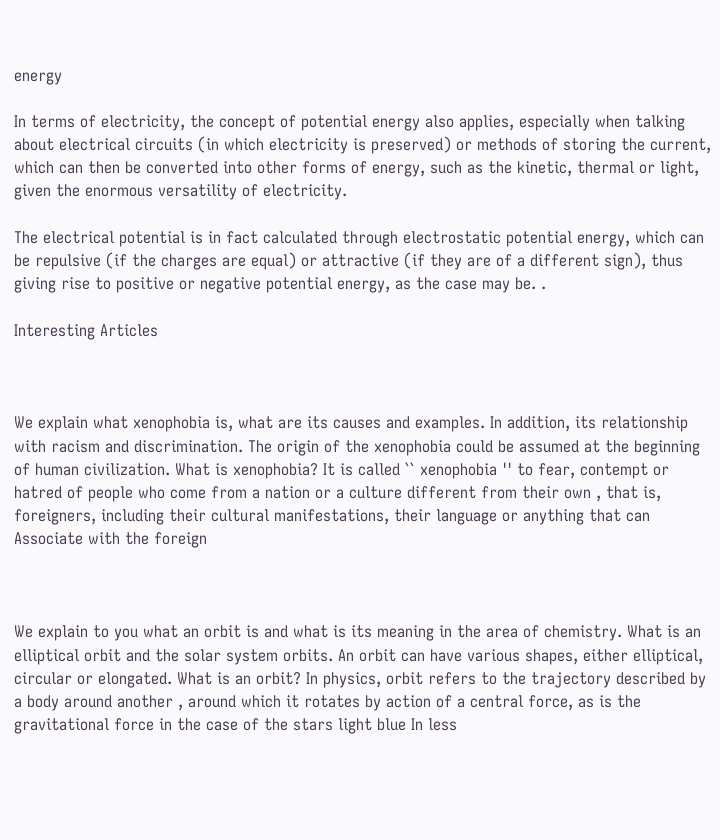energy

In terms of electricity, the concept of potential energy also applies, especially when talking about electrical circuits (in which electricity is preserved) or methods of storing the current, which can then be converted into other forms of energy, such as the kinetic, thermal or light, given the enormous versatility of electricity.

The electrical potential is in fact calculated through electrostatic potential energy, which can be repulsive (if the charges are equal) or attractive (if they are of a different sign), thus giving rise to positive or negative potential energy, as the case may be. .

Interesting Articles



We explain what xenophobia is, what are its causes and examples. In addition, its relationship with racism and discrimination. The origin of the xenophobia could be assumed at the beginning of human civilization. What is xenophobia? It is called `` xenophobia '' to fear, contempt or hatred of people who come from a nation or a culture different from their own , that is, foreigners, including their cultural manifestations, their language or anything that can Associate with the foreign



We explain to you what an orbit is and what is its meaning in the area of chemistry. What is an elliptical orbit and the solar system orbits. An orbit can have various shapes, either elliptical, circular or elongated. What is an orbit? In physics, orbit refers to the trajectory described by a body around another , around which it rotates by action of a central force, as is the gravitational force in the case of the stars light blue In less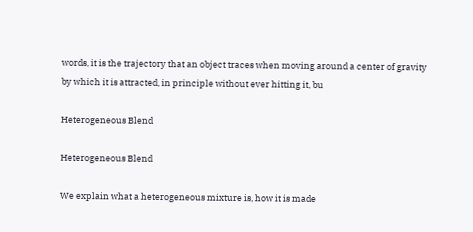words, it is the trajectory that an object traces when moving around a center of gravity by which it is attracted, in principle without ever hitting it, bu

Heterogeneous Blend

Heterogeneous Blend

We explain what a heterogeneous mixture is, how it is made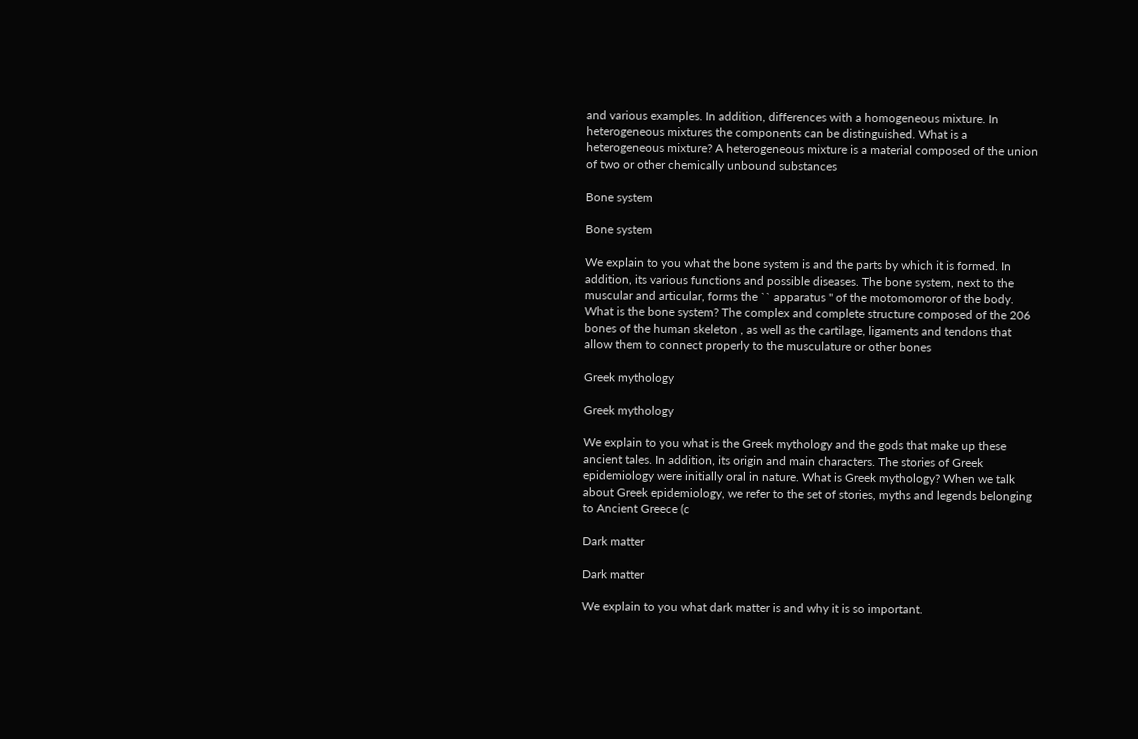and various examples. In addition, differences with a homogeneous mixture. In heterogeneous mixtures the components can be distinguished. What is a heterogeneous mixture? A heterogeneous mixture is a material composed of the union of two or other chemically unbound substances

Bone system

Bone system

We explain to you what the bone system is and the parts by which it is formed. In addition, its various functions and possible diseases. The bone system, next to the muscular and articular, forms the `` apparatus '' of the motomomoror of the body. What is the bone system? The complex and complete structure composed of the 206 bones of the human skeleton , as well as the cartilage, ligaments and tendons that allow them to connect properly to the musculature or other bones

Greek mythology

Greek mythology

We explain to you what is the Greek mythology and the gods that make up these ancient tales. In addition, its origin and main characters. The stories of Greek epidemiology were initially oral in nature. What is Greek mythology? When we talk about Greek epidemiology, we refer to the set of stories, myths and legends belonging to Ancient Greece (c

Dark matter

Dark matter

We explain to you what dark matter is and why it is so important.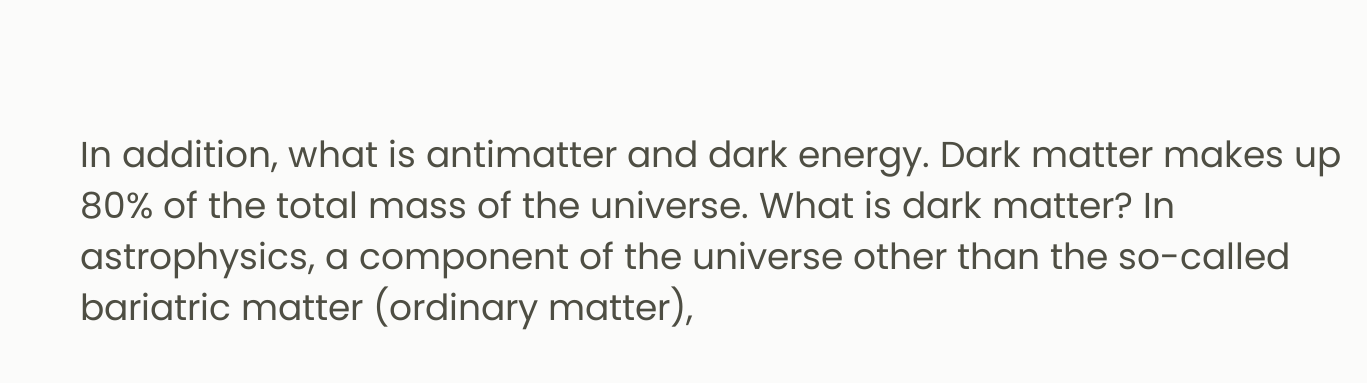In addition, what is antimatter and dark energy. Dark matter makes up 80% of the total mass of the universe. What is dark matter? In astrophysics, a component of the universe other than the so-called bariatric matter (ordinary matter),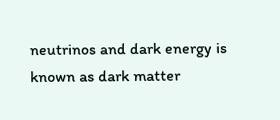neutrinos and dark energy is known as dark matter